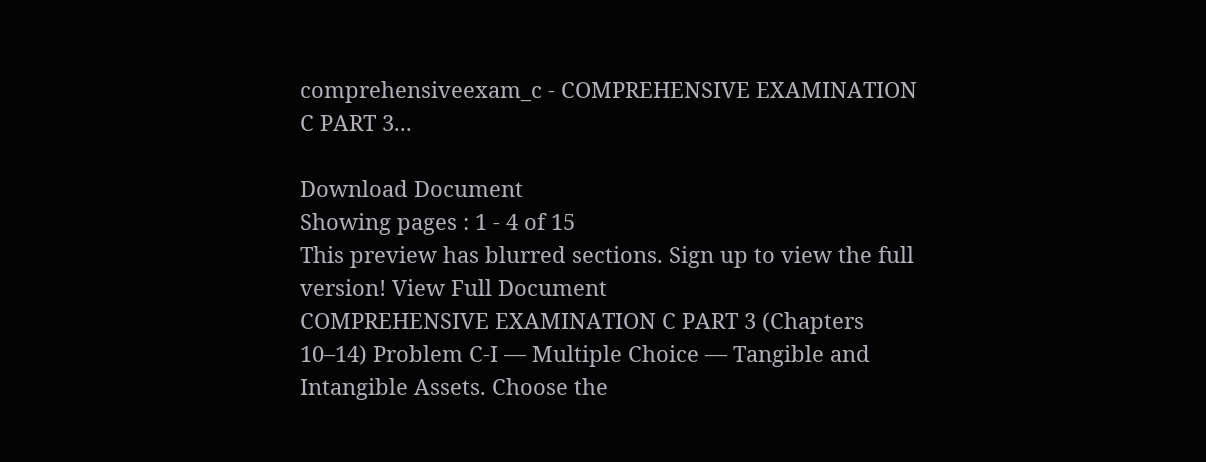comprehensiveexam_c - COMPREHENSIVE EXAMINATION C PART 3...

Download Document
Showing pages : 1 - 4 of 15
This preview has blurred sections. Sign up to view the full version! View Full Document
COMPREHENSIVE EXAMINATION C PART 3 (Chapters 10–14) Problem C-I — Multiple Choice — Tangible and Intangible Assets. Choose the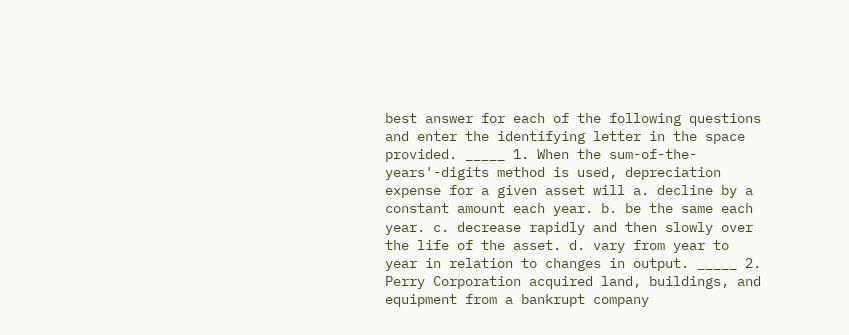best answer for each of the following questions and enter the identifying letter in the space provided. _____ 1. When the sum-of-the-years'-digits method is used, depreciation expense for a given asset will a. decline by a constant amount each year. b. be the same each year. c. decrease rapidly and then slowly over the life of the asset. d. vary from year to year in relation to changes in output. _____ 2. Perry Corporation acquired land, buildings, and equipment from a bankrupt company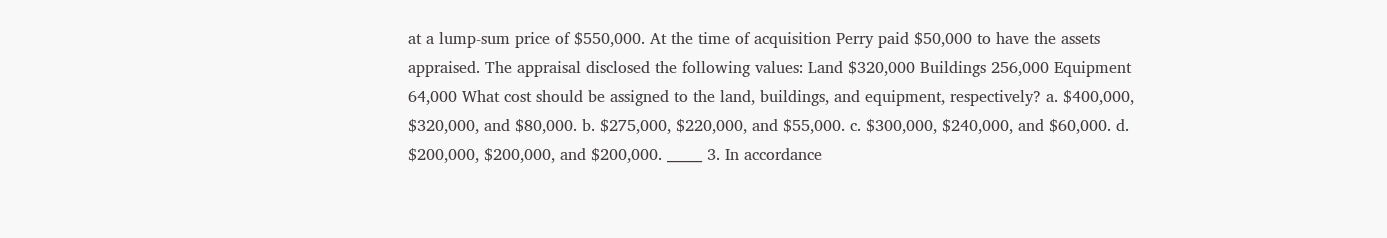at a lump-sum price of $550,000. At the time of acquisition Perry paid $50,000 to have the assets appraised. The appraisal disclosed the following values: Land $320,000 Buildings 256,000 Equipment 64,000 What cost should be assigned to the land, buildings, and equipment, respectively? a. $400,000, $320,000, and $80,000. b. $275,000, $220,000, and $55,000. c. $300,000, $240,000, and $60,000. d. $200,000, $200,000, and $200,000. _____ 3. In accordance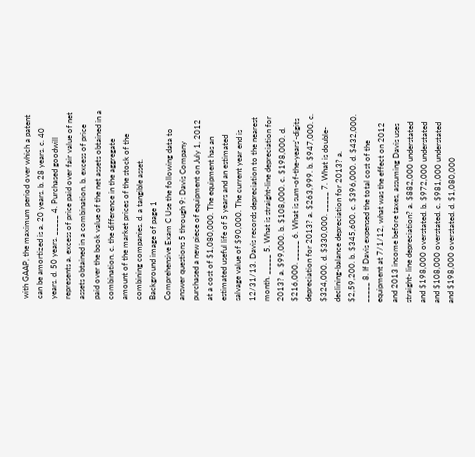with GAAP, the maximum period over which a patent can be amortized is a. 20 years. b. 28 years. c. 40 years. d. 50 years. _____ 4. Purchased goodwill represents a. excess of price paid over fair value of net assets obtained in a combination. b. excess of price paid over the book value of the net assets obtained in a combination. c. the difference in the aggregate amount of the market prices of the stock of the combining companies. d. a tangible asset.
Background image of page 1
Comprehensive Exam C Use the following data to answer questions 5 through 9: Davis Company purchased a new piece of equipment on July 1, 2012 at a cost of $1,080,000. The equipment has an estimated useful life of 5 years and an estimated salvage value of $90,000. The current year end is 12/31/13. Davis records depreciation to the nearest month. _____ 5. What is straight-line depreciation for 2013? a. $99,000. b. $108,000. c. $198,000. d. $216,000. _____ 6. What is sum-of-the-years'-digits depreciation for 2013? a. $263,999. b. $947,000. c. $324,000. d. $330,000. _____ 7. What is double-declining-balance depreciation for 2013? a. $2,59,200. b. $345,600. c. $396,000. d. $432,000. _____ 8. If Davis expensed the total cost of the equipment at 7/1/12, what was the effect on 2012 and 2013 income before taxes, assuming Davis uses straight- line depreciation? a. $882,000 understated and $198,000 overstated. b. $972,000 understated and $108,000 overstated. c. $981,000 understated and $198,000 overstated. d. $1,080,000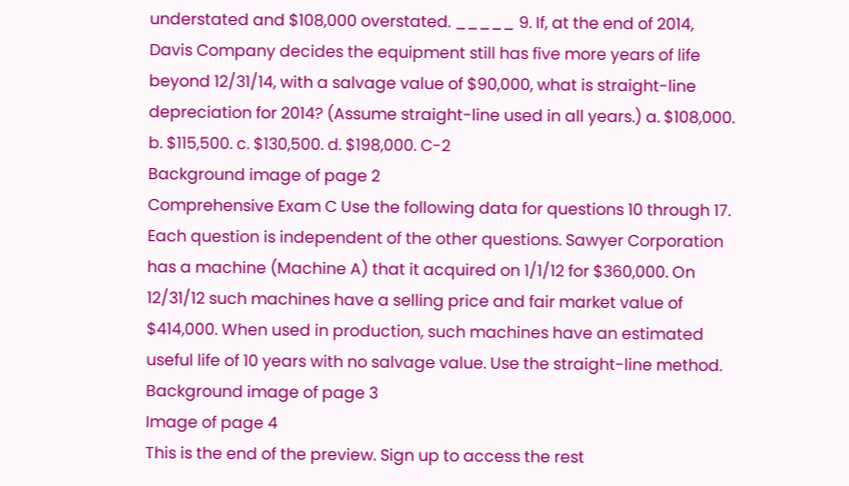understated and $108,000 overstated. _____ 9. If, at the end of 2014, Davis Company decides the equipment still has five more years of life beyond 12/31/14, with a salvage value of $90,000, what is straight-line depreciation for 2014? (Assume straight-line used in all years.) a. $108,000. b. $115,500. c. $130,500. d. $198,000. C-2
Background image of page 2
Comprehensive Exam C Use the following data for questions 10 through 17. Each question is independent of the other questions. Sawyer Corporation has a machine (Machine A) that it acquired on 1/1/12 for $360,000. On 12/31/12 such machines have a selling price and fair market value of $414,000. When used in production, such machines have an estimated useful life of 10 years with no salvage value. Use the straight-line method.
Background image of page 3
Image of page 4
This is the end of the preview. Sign up to access the rest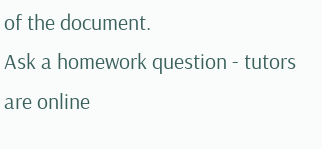of the document.
Ask a homework question - tutors are online